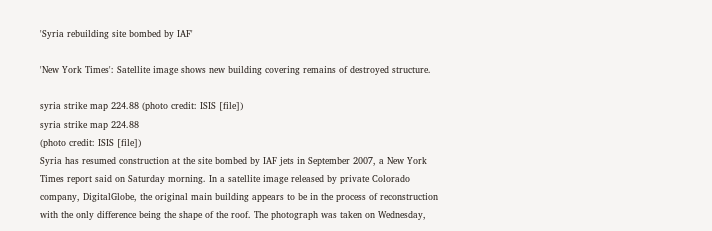'Syria rebuilding site bombed by IAF'

'New York Times': Satellite image shows new building covering remains of destroyed structure.

syria strike map 224.88 (photo credit: ISIS [file])
syria strike map 224.88
(photo credit: ISIS [file])
Syria has resumed construction at the site bombed by IAF jets in September 2007, a New York Times report said on Saturday morning. In a satellite image released by private Colorado company, DigitalGlobe, the original main building appears to be in the process of reconstruction with the only difference being the shape of the roof. The photograph was taken on Wednesday,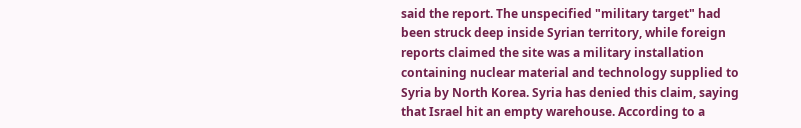said the report. The unspecified "military target" had been struck deep inside Syrian territory, while foreign reports claimed the site was a military installation containing nuclear material and technology supplied to Syria by North Korea. Syria has denied this claim, saying that Israel hit an empty warehouse. According to a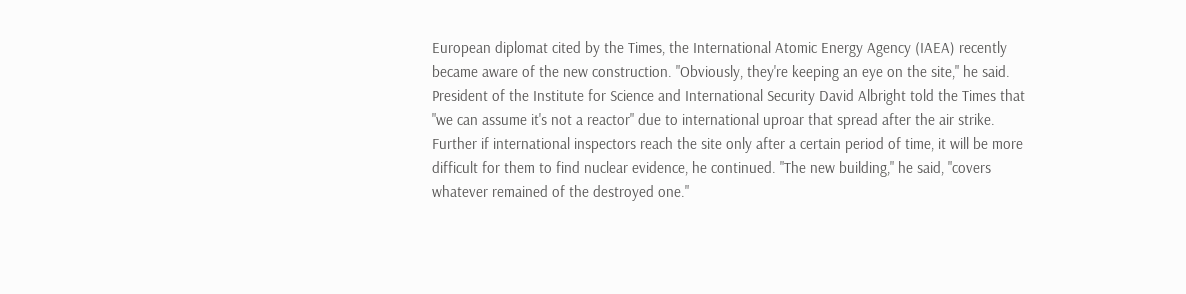European diplomat cited by the Times, the International Atomic Energy Agency (IAEA) recently became aware of the new construction. "Obviously, they're keeping an eye on the site," he said. President of the Institute for Science and International Security David Albright told the Times that "we can assume it's not a reactor" due to international uproar that spread after the air strike. Further if international inspectors reach the site only after a certain period of time, it will be more difficult for them to find nuclear evidence, he continued. "The new building," he said, "covers whatever remained of the destroyed one."